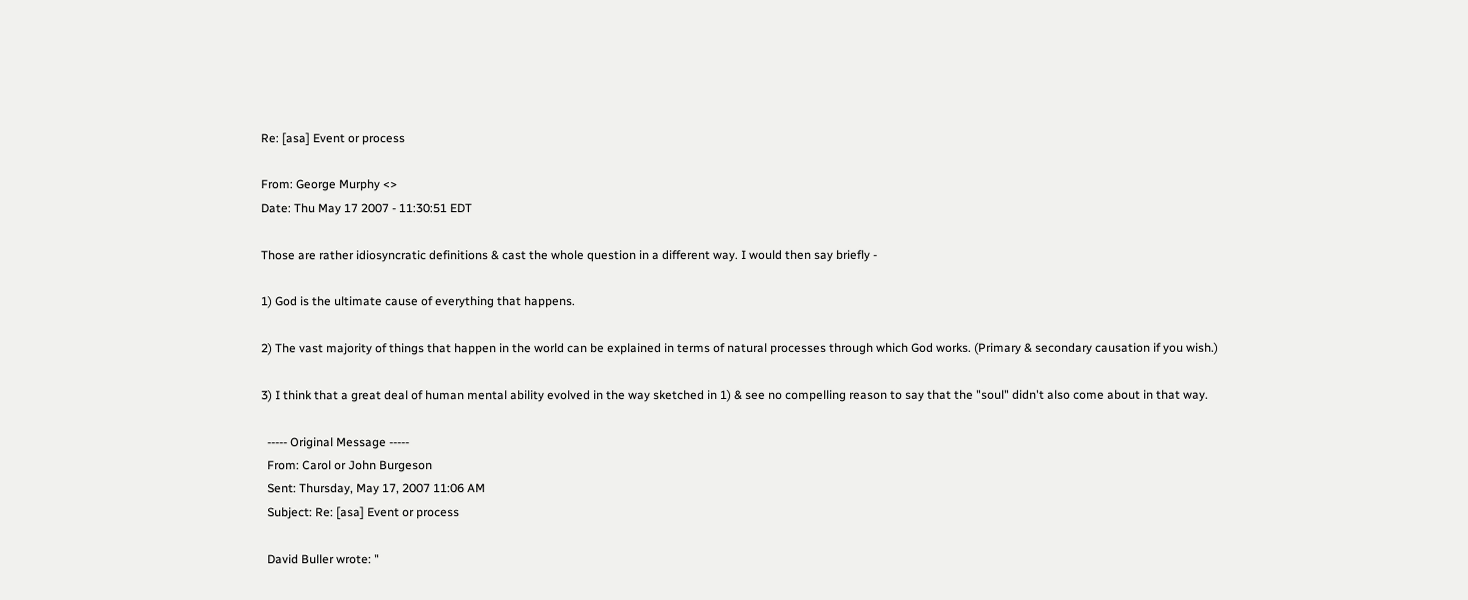Re: [asa] Event or process

From: George Murphy <>
Date: Thu May 17 2007 - 11:30:51 EDT

Those are rather idiosyncratic definitions & cast the whole question in a different way. I would then say briefly -

1) God is the ultimate cause of everything that happens.

2) The vast majority of things that happen in the world can be explained in terms of natural processes through which God works. (Primary & secondary causation if you wish.)

3) I think that a great deal of human mental ability evolved in the way sketched in 1) & see no compelling reason to say that the "soul" didn't also come about in that way.

  ----- Original Message -----
  From: Carol or John Burgeson
  Sent: Thursday, May 17, 2007 11:06 AM
  Subject: Re: [asa] Event or process

  David Buller wrote: "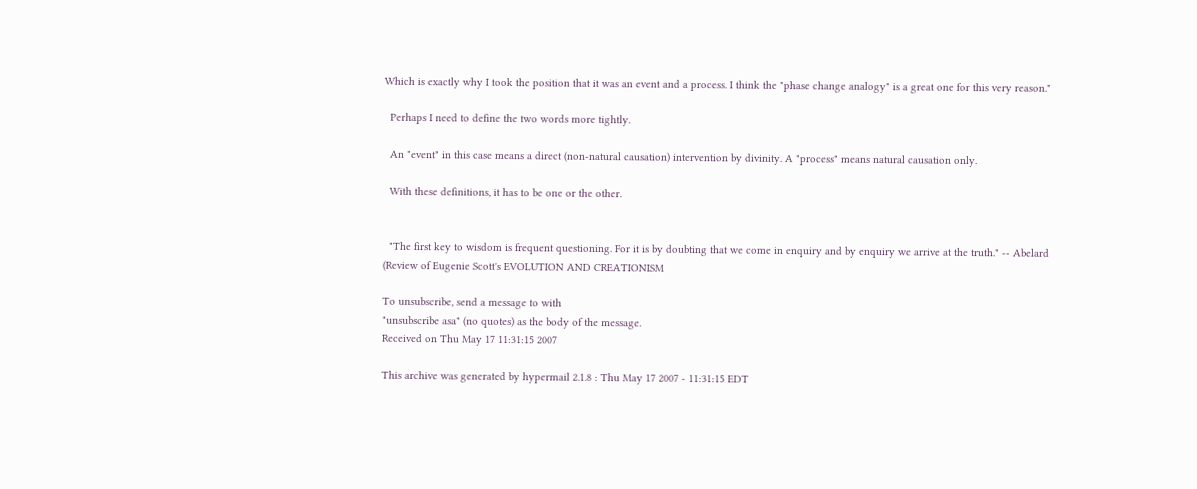Which is exactly why I took the position that it was an event and a process. I think the "phase change analogy" is a great one for this very reason."

  Perhaps I need to define the two words more tightly.

  An "event" in this case means a direct (non-natural causation) intervention by divinity. A "process" means natural causation only.

  With these definitions, it has to be one or the other.


  "The first key to wisdom is frequent questioning. For it is by doubting that we come in enquiry and by enquiry we arrive at the truth." -- Abelard (Review of Eugenie Scott's EVOLUTION AND CREATIONISM

To unsubscribe, send a message to with
"unsubscribe asa" (no quotes) as the body of the message.
Received on Thu May 17 11:31:15 2007

This archive was generated by hypermail 2.1.8 : Thu May 17 2007 - 11:31:15 EDT